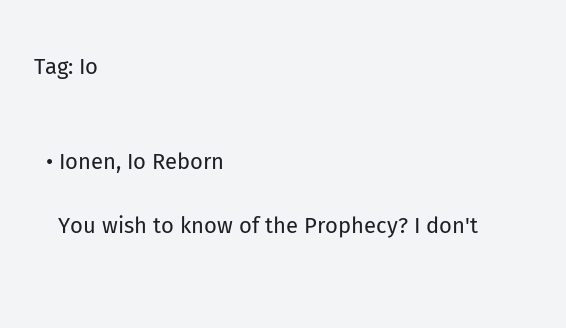Tag: Io


  • Ionen, Io Reborn

    You wish to know of the Prophecy? I don't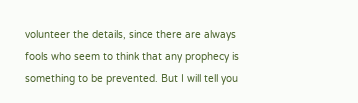volunteer the details, since there are always fools who seem to think that any prophecy is something to be prevented. But I will tell you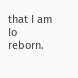that I am Io reborn.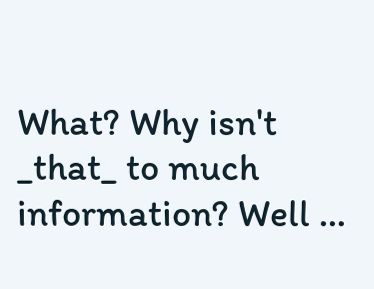What? Why isn't _that_ to much information? Well …